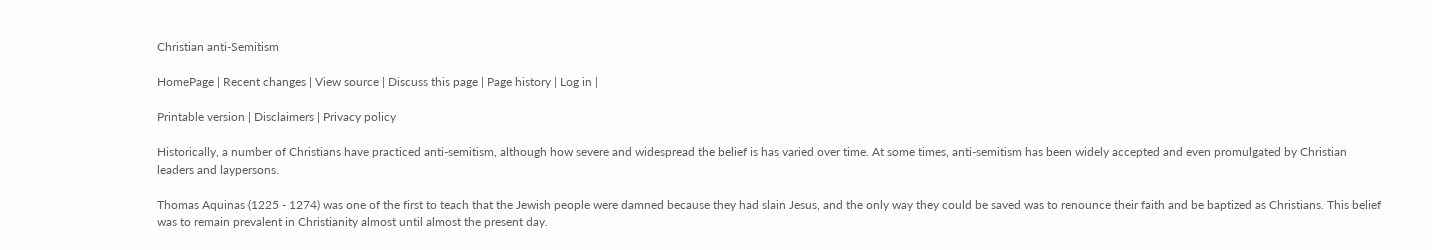Christian anti-Semitism

HomePage | Recent changes | View source | Discuss this page | Page history | Log in |

Printable version | Disclaimers | Privacy policy

Historically, a number of Christians have practiced anti-semitism, although how severe and widespread the belief is has varied over time. At some times, anti-semitism has been widely accepted and even promulgated by Christian leaders and laypersons.

Thomas Aquinas (1225 - 1274) was one of the first to teach that the Jewish people were damned because they had slain Jesus, and the only way they could be saved was to renounce their faith and be baptized as Christians. This belief was to remain prevalent in Christianity almost until almost the present day.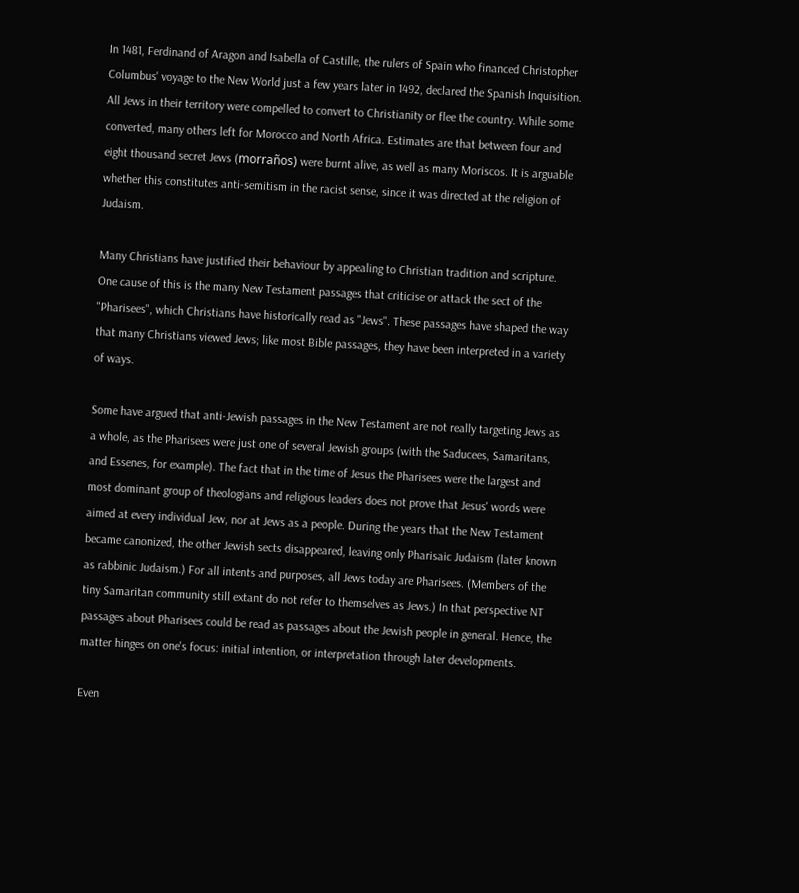In 1481, Ferdinand of Aragon and Isabella of Castille, the rulers of Spain who financed Christopher Columbus' voyage to the New World just a few years later in 1492, declared the Spanish Inquisition. All Jews in their territory were compelled to convert to Christianity or flee the country. While some converted, many others left for Morocco and North Africa. Estimates are that between four and eight thousand secret Jews (morraños) were burnt alive, as well as many Moriscos. It is arguable whether this constitutes anti-semitism in the racist sense, since it was directed at the religion of Judaism.

Many Christians have justified their behaviour by appealing to Christian tradition and scripture. One cause of this is the many New Testament passages that criticise or attack the sect of the "Pharisees", which Christians have historically read as "Jews". These passages have shaped the way that many Christians viewed Jews; like most Bible passages, they have been interpreted in a variety of ways.

Some have argued that anti-Jewish passages in the New Testament are not really targeting Jews as a whole, as the Pharisees were just one of several Jewish groups (with the Saducees, Samaritans, and Essenes, for example). The fact that in the time of Jesus the Pharisees were the largest and most dominant group of theologians and religious leaders does not prove that Jesus' words were aimed at every individual Jew, nor at Jews as a people. During the years that the New Testament became canonized, the other Jewish sects disappeared, leaving only Pharisaic Judaism (later known as rabbinic Judaism.) For all intents and purposes, all Jews today are Pharisees. (Members of the tiny Samaritan community still extant do not refer to themselves as Jews.) In that perspective NT passages about Pharisees could be read as passages about the Jewish people in general. Hence, the matter hinges on one's focus: initial intention, or interpretation through later developments.

Even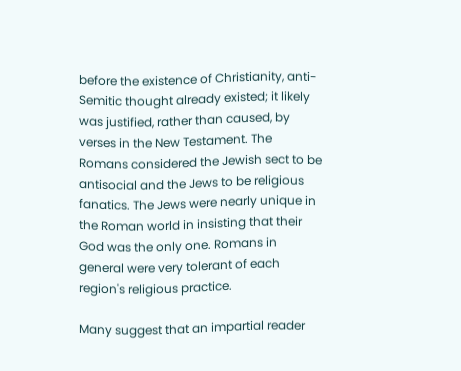before the existence of Christianity, anti-Semitic thought already existed; it likely was justified, rather than caused, by verses in the New Testament. The Romans considered the Jewish sect to be antisocial and the Jews to be religious fanatics. The Jews were nearly unique in the Roman world in insisting that their God was the only one. Romans in general were very tolerant of each region's religious practice.

Many suggest that an impartial reader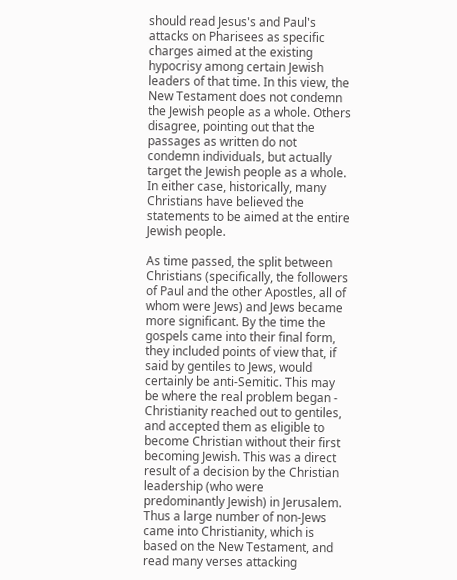should read Jesus's and Paul's attacks on Pharisees as specific charges aimed at the existing hypocrisy among certain Jewish leaders of that time. In this view, the New Testament does not condemn the Jewish people as a whole. Others disagree, pointing out that the passages as written do not condemn individuals, but actually target the Jewish people as a whole. In either case, historically, many Christians have believed the statements to be aimed at the entire Jewish people.

As time passed, the split between Christians (specifically, the followers of Paul and the other Apostles, all of whom were Jews) and Jews became more significant. By the time the gospels came into their final form, they included points of view that, if said by gentiles to Jews, would certainly be anti-Semitic. This may be where the real problem began - Christianity reached out to gentiles, and accepted them as eligible to become Christian without their first becoming Jewish. This was a direct result of a decision by the Christian leadership (who were predominantly Jewish) in Jerusalem. Thus a large number of non-Jews came into Christianity, which is based on the New Testament, and read many verses attacking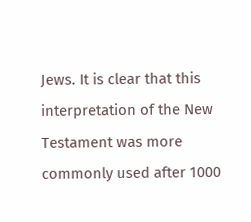Jews. It is clear that this interpretation of the New Testament was more commonly used after 1000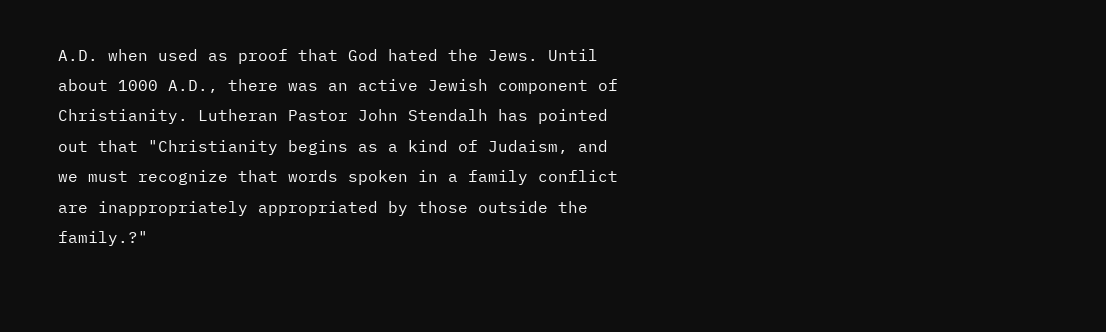A.D. when used as proof that God hated the Jews. Until about 1000 A.D., there was an active Jewish component of Christianity. Lutheran Pastor John Stendalh has pointed out that "Christianity begins as a kind of Judaism, and we must recognize that words spoken in a family conflict are inappropriately appropriated by those outside the family.?"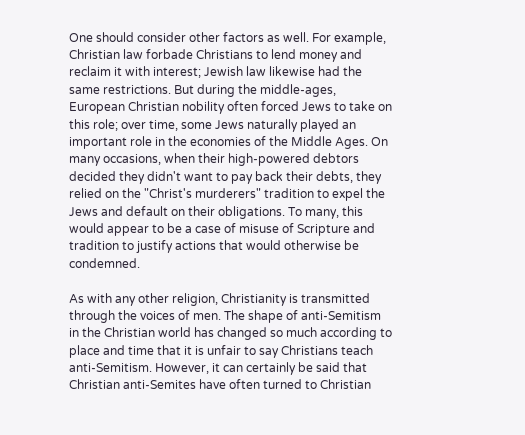One should consider other factors as well. For example, Christian law forbade Christians to lend money and reclaim it with interest; Jewish law likewise had the same restrictions. But during the middle-ages, European Christian nobility often forced Jews to take on this role; over time, some Jews naturally played an important role in the economies of the Middle Ages. On many occasions, when their high-powered debtors decided they didn't want to pay back their debts, they relied on the "Christ's murderers" tradition to expel the Jews and default on their obligations. To many, this would appear to be a case of misuse of Scripture and tradition to justify actions that would otherwise be condemned.

As with any other religion, Christianity is transmitted through the voices of men. The shape of anti-Semitism in the Christian world has changed so much according to place and time that it is unfair to say Christians teach anti-Semitism. However, it can certainly be said that Christian anti-Semites have often turned to Christian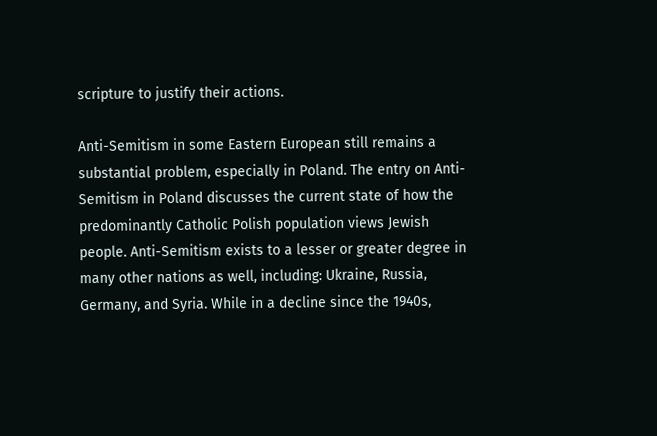scripture to justify their actions.

Anti-Semitism in some Eastern European still remains a substantial problem, especially in Poland. The entry on Anti-Semitism in Poland discusses the current state of how the predominantly Catholic Polish population views Jewish people. Anti-Semitism exists to a lesser or greater degree in many other nations as well, including: Ukraine, Russia, Germany, and Syria. While in a decline since the 1940s,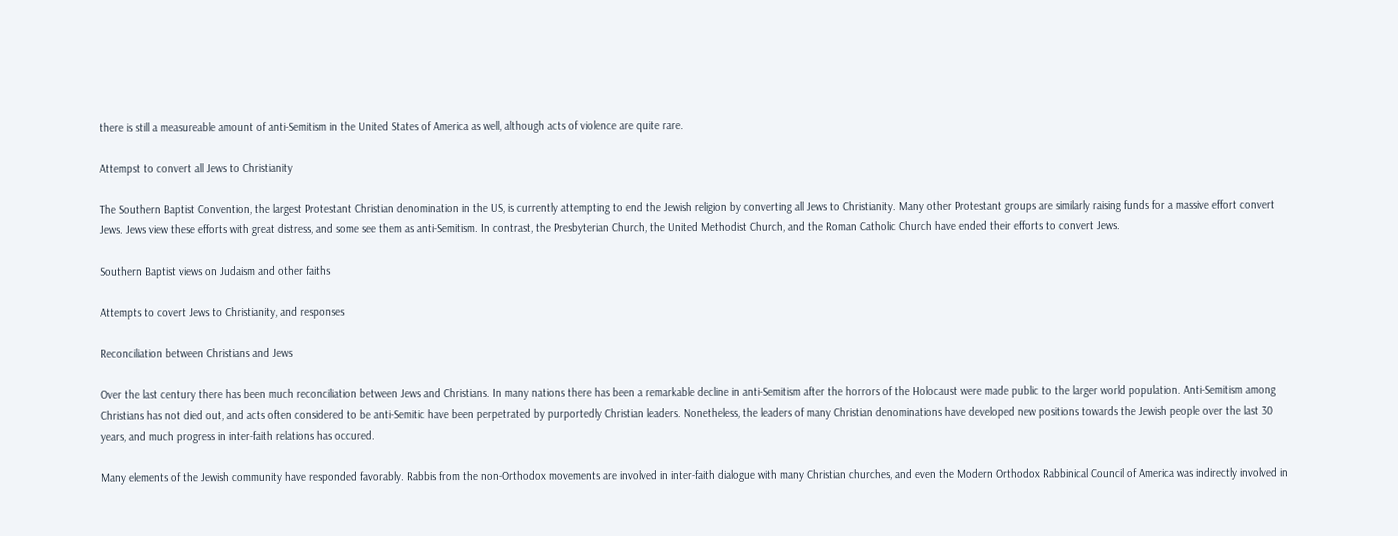there is still a measureable amount of anti-Semitism in the United States of America as well, although acts of violence are quite rare.

Attempst to convert all Jews to Christianity

The Southern Baptist Convention, the largest Protestant Christian denomination in the US, is currently attempting to end the Jewish religion by converting all Jews to Christianity. Many other Protestant groups are similarly raising funds for a massive effort convert Jews. Jews view these efforts with great distress, and some see them as anti-Semitism. In contrast, the Presbyterian Church, the United Methodist Church, and the Roman Catholic Church have ended their efforts to convert Jews.

Southern Baptist views on Judaism and other faiths

Attempts to covert Jews to Christianity, and responses

Reconciliation between Christians and Jews

Over the last century there has been much reconciliation between Jews and Christians. In many nations there has been a remarkable decline in anti-Semitism after the horrors of the Holocaust were made public to the larger world population. Anti-Semitism among Christians has not died out, and acts often considered to be anti-Semitic have been perpetrated by purportedly Christian leaders. Nonetheless, the leaders of many Christian denominations have developed new positions towards the Jewish people over the last 30 years, and much progress in inter-faith relations has occured.

Many elements of the Jewish community have responded favorably. Rabbis from the non-Orthodox movements are involved in inter-faith dialogue with many Christian churches, and even the Modern Orthodox Rabbinical Council of America was indirectly involved in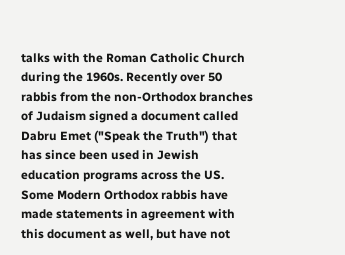talks with the Roman Catholic Church during the 1960s. Recently over 50 rabbis from the non-Orthodox branches of Judaism signed a document called Dabru Emet ("Speak the Truth") that has since been used in Jewish education programs across the US. Some Modern Orthodox rabbis have made statements in agreement with this document as well, but have not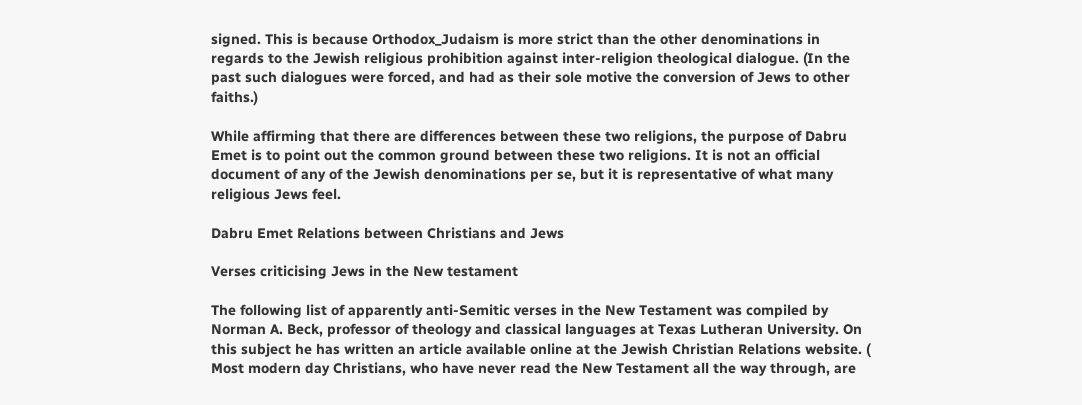signed. This is because Orthodox_Judaism is more strict than the other denominations in regards to the Jewish religious prohibition against inter-religion theological dialogue. (In the past such dialogues were forced, and had as their sole motive the conversion of Jews to other faiths.)

While affirming that there are differences between these two religions, the purpose of Dabru Emet is to point out the common ground between these two religions. It is not an official document of any of the Jewish denominations per se, but it is representative of what many religious Jews feel.

Dabru Emet Relations between Christians and Jews

Verses criticising Jews in the New testament

The following list of apparently anti-Semitic verses in the New Testament was compiled by Norman A. Beck, professor of theology and classical languages at Texas Lutheran University. On this subject he has written an article available online at the Jewish Christian Relations website. ( Most modern day Christians, who have never read the New Testament all the way through, are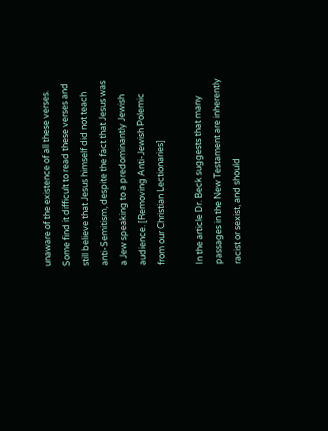unaware of the existence of all these verses. Some find it difficult to read these verses and still believe that Jesus himself did not teach anti-Semitism, despite the fact that Jesus was a Jew speaking to a predominantly Jewish audience. [Removing Anti-Jewish Polemic from our Christian Lectionaries]

In the article Dr. Beck suggests that many passages in the New Testament are inherently racist or sexist, and should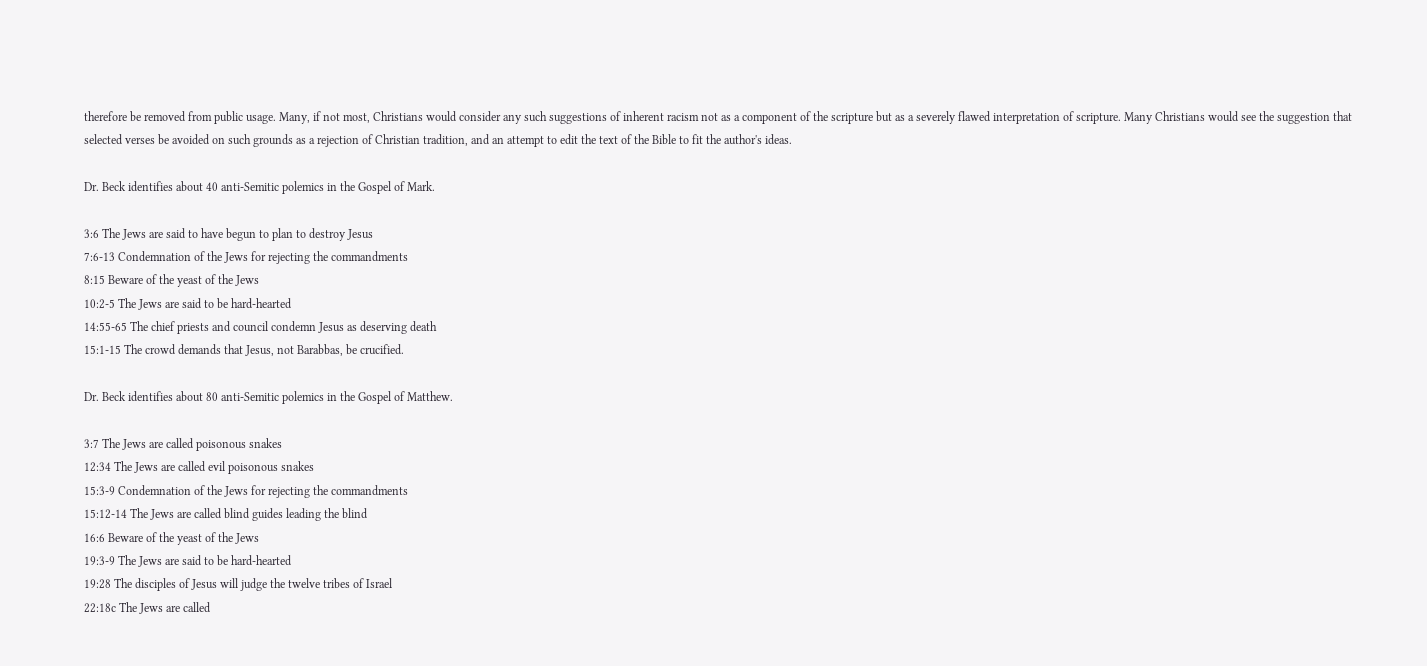therefore be removed from public usage. Many, if not most, Christians would consider any such suggestions of inherent racism not as a component of the scripture but as a severely flawed interpretation of scripture. Many Christians would see the suggestion that selected verses be avoided on such grounds as a rejection of Christian tradition, and an attempt to edit the text of the Bible to fit the author's ideas.

Dr. Beck identifies about 40 anti-Semitic polemics in the Gospel of Mark.

3:6 The Jews are said to have begun to plan to destroy Jesus
7:6-13 Condemnation of the Jews for rejecting the commandments
8:15 Beware of the yeast of the Jews
10:2-5 The Jews are said to be hard-hearted
14:55-65 The chief priests and council condemn Jesus as deserving death
15:1-15 The crowd demands that Jesus, not Barabbas, be crucified.

Dr. Beck identifies about 80 anti-Semitic polemics in the Gospel of Matthew.

3:7 The Jews are called poisonous snakes
12:34 The Jews are called evil poisonous snakes
15:3-9 Condemnation of the Jews for rejecting the commandments
15:12-14 The Jews are called blind guides leading the blind
16:6 Beware of the yeast of the Jews
19:3-9 The Jews are said to be hard-hearted
19:28 The disciples of Jesus will judge the twelve tribes of Israel
22:18c The Jews are called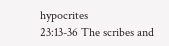hypocrites
23:13-36 The scribes and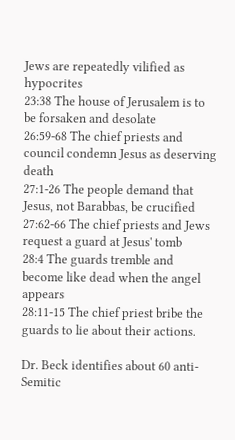Jews are repeatedly vilified as hypocrites
23:38 The house of Jerusalem is to be forsaken and desolate
26:59-68 The chief priests and council condemn Jesus as deserving death
27:1-26 The people demand that Jesus, not Barabbas, be crucified
27:62-66 The chief priests and Jews request a guard at Jesus' tomb
28:4 The guards tremble and become like dead when the angel appears
28:11-15 The chief priest bribe the guards to lie about their actions.

Dr. Beck identifies about 60 anti-Semitic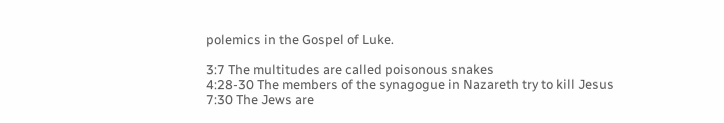polemics in the Gospel of Luke.

3:7 The multitudes are called poisonous snakes
4:28-30 The members of the synagogue in Nazareth try to kill Jesus
7:30 The Jews are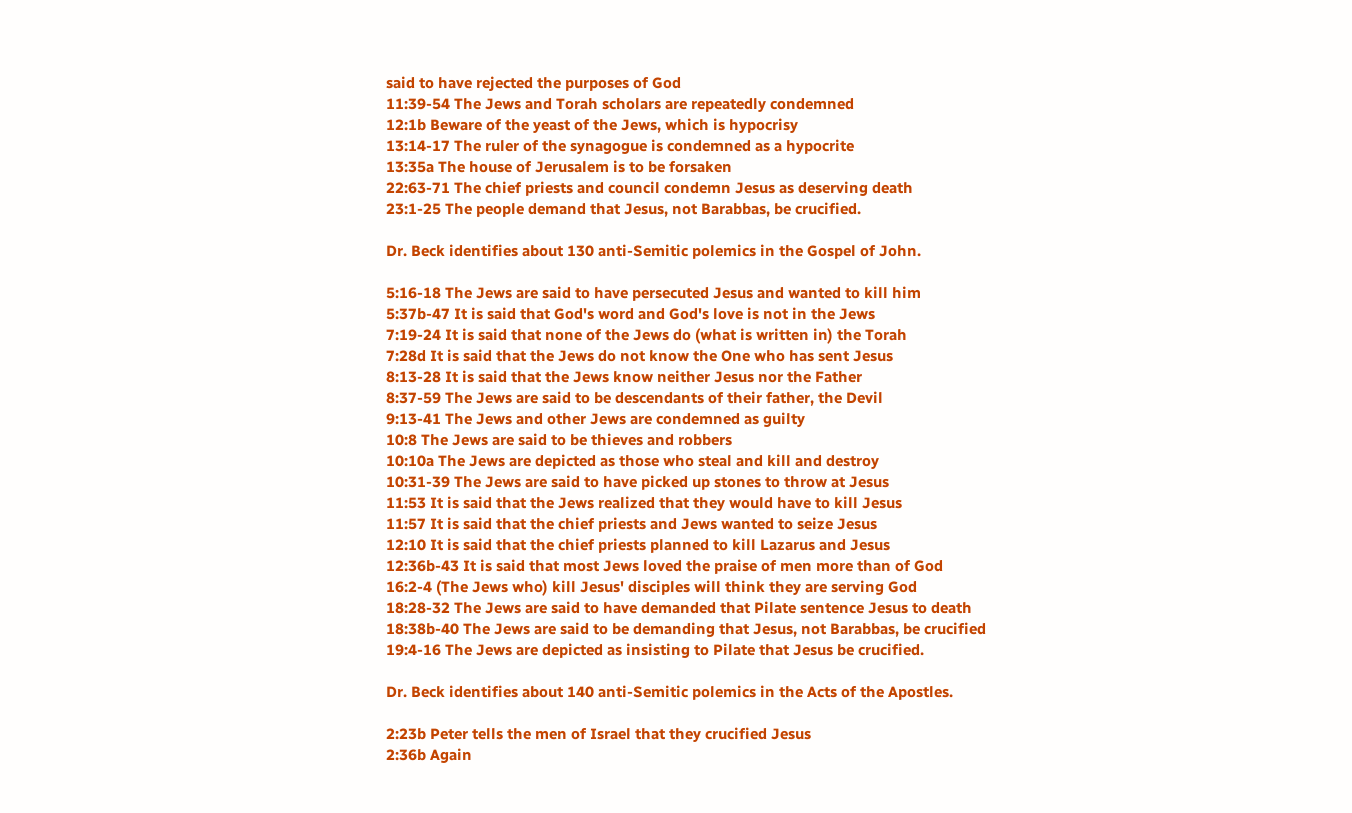said to have rejected the purposes of God
11:39-54 The Jews and Torah scholars are repeatedly condemned
12:1b Beware of the yeast of the Jews, which is hypocrisy
13:14-17 The ruler of the synagogue is condemned as a hypocrite
13:35a The house of Jerusalem is to be forsaken
22:63-71 The chief priests and council condemn Jesus as deserving death
23:1-25 The people demand that Jesus, not Barabbas, be crucified.

Dr. Beck identifies about 130 anti-Semitic polemics in the Gospel of John.

5:16-18 The Jews are said to have persecuted Jesus and wanted to kill him
5:37b-47 It is said that God's word and God's love is not in the Jews
7:19-24 It is said that none of the Jews do (what is written in) the Torah
7:28d It is said that the Jews do not know the One who has sent Jesus
8:13-28 It is said that the Jews know neither Jesus nor the Father
8:37-59 The Jews are said to be descendants of their father, the Devil
9:13-41 The Jews and other Jews are condemned as guilty
10:8 The Jews are said to be thieves and robbers
10:10a The Jews are depicted as those who steal and kill and destroy
10:31-39 The Jews are said to have picked up stones to throw at Jesus
11:53 It is said that the Jews realized that they would have to kill Jesus
11:57 It is said that the chief priests and Jews wanted to seize Jesus
12:10 It is said that the chief priests planned to kill Lazarus and Jesus
12:36b-43 It is said that most Jews loved the praise of men more than of God
16:2-4 (The Jews who) kill Jesus' disciples will think they are serving God
18:28-32 The Jews are said to have demanded that Pilate sentence Jesus to death
18:38b-40 The Jews are said to be demanding that Jesus, not Barabbas, be crucified
19:4-16 The Jews are depicted as insisting to Pilate that Jesus be crucified.

Dr. Beck identifies about 140 anti-Semitic polemics in the Acts of the Apostles.

2:23b Peter tells the men of Israel that they crucified Jesus
2:36b Again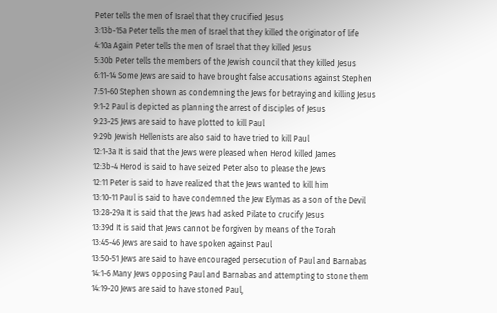Peter tells the men of Israel that they crucified Jesus
3:13b-15a Peter tells the men of Israel that they killed the originator of life
4:10a Again Peter tells the men of Israel that they killed Jesus
5:30b Peter tells the members of the Jewish council that they killed Jesus
6:11-14 Some Jews are said to have brought false accusations against Stephen
7:51-60 Stephen shown as condemning the Jews for betraying and killing Jesus
9:1-2 Paul is depicted as planning the arrest of disciples of Jesus
9:23-25 Jews are said to have plotted to kill Paul
9:29b Jewish Hellenists are also said to have tried to kill Paul
12:1-3a It is said that the Jews were pleased when Herod killed James
12:3b-4 Herod is said to have seized Peter also to please the Jews
12:11 Peter is said to have realized that the Jews wanted to kill him
13:10-11 Paul is said to have condemned the Jew Elymas as a son of the Devil
13:28-29a It is said that the Jews had asked Pilate to crucify Jesus
13:39d It is said that Jews cannot be forgiven by means of the Torah
13:45-46 Jews are said to have spoken against Paul
13:50-51 Jews are said to have encouraged persecution of Paul and Barnabas
14:1-6 Many Jews opposing Paul and Barnabas and attempting to stone them
14:19-20 Jews are said to have stoned Paul,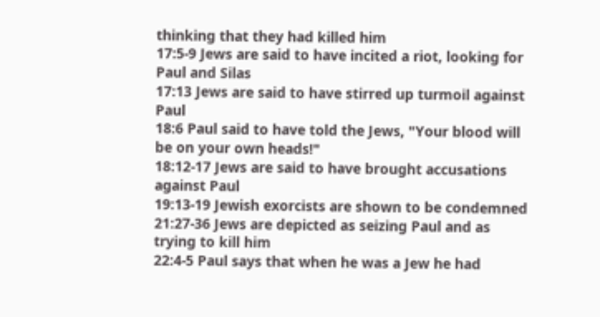thinking that they had killed him
17:5-9 Jews are said to have incited a riot, looking for Paul and Silas
17:13 Jews are said to have stirred up turmoil against Paul
18:6 Paul said to have told the Jews, "Your blood will be on your own heads!"
18:12-17 Jews are said to have brought accusations against Paul
19:13-19 Jewish exorcists are shown to be condemned
21:27-36 Jews are depicted as seizing Paul and as trying to kill him
22:4-5 Paul says that when he was a Jew he had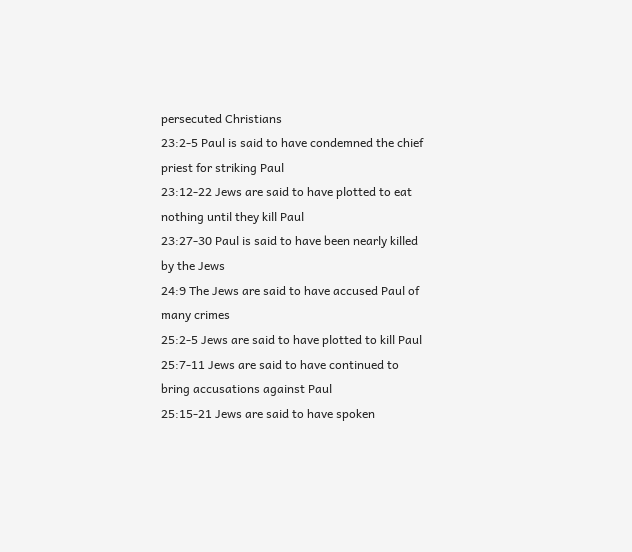persecuted Christians
23:2-5 Paul is said to have condemned the chief priest for striking Paul
23:12-22 Jews are said to have plotted to eat nothing until they kill Paul
23:27-30 Paul is said to have been nearly killed by the Jews
24:9 The Jews are said to have accused Paul of many crimes
25:2-5 Jews are said to have plotted to kill Paul
25:7-11 Jews are said to have continued to bring accusations against Paul
25:15-21 Jews are said to have spoken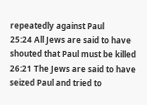repeatedly against Paul
25:24 All Jews are said to have shouted that Paul must be killed
26:21 The Jews are said to have seized Paul and tried to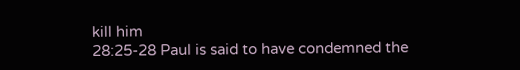kill him
28:25-28 Paul is said to have condemned the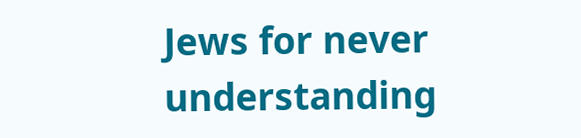Jews for never understanding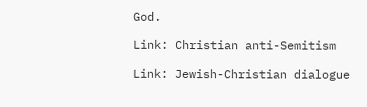God.

Link: Christian anti-Semitism

Link: Jewish-Christian dialogue